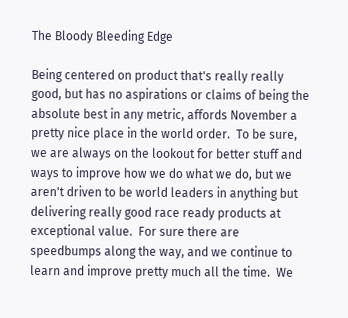The Bloody Bleeding Edge

Being centered on product that's really really good, but has no aspirations or claims of being the absolute best in any metric, affords November a pretty nice place in the world order.  To be sure, we are always on the lookout for better stuff and ways to improve how we do what we do, but we aren't driven to be world leaders in anything but delivering really good race ready products at exceptional value.  For sure there are speedbumps along the way, and we continue to learn and improve pretty much all the time.  We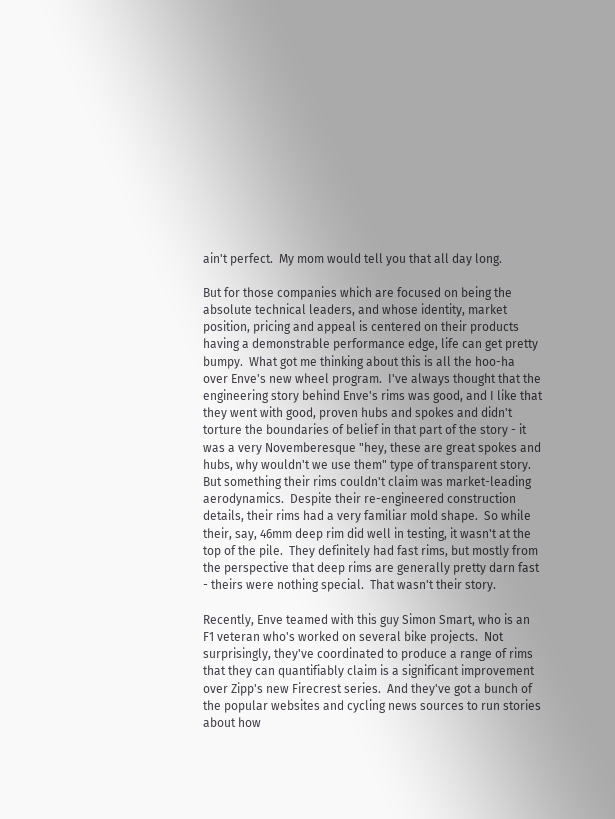ain't perfect.  My mom would tell you that all day long.

But for those companies which are focused on being the absolute technical leaders, and whose identity, market position, pricing and appeal is centered on their products having a demonstrable performance edge, life can get pretty bumpy.  What got me thinking about this is all the hoo-ha over Enve's new wheel program.  I've always thought that the engineering story behind Enve's rims was good, and I like that they went with good, proven hubs and spokes and didn't torture the boundaries of belief in that part of the story - it was a very Novemberesque "hey, these are great spokes and hubs, why wouldn't we use them" type of transparent story.  But something their rims couldn't claim was market-leading aerodynamics.  Despite their re-engineered construction details, their rims had a very familiar mold shape.  So while their, say, 46mm deep rim did well in testing, it wasn't at the top of the pile.  They definitely had fast rims, but mostly from the perspective that deep rims are generally pretty darn fast - theirs were nothing special.  That wasn't their story.

Recently, Enve teamed with this guy Simon Smart, who is an F1 veteran who's worked on several bike projects.  Not surprisingly, they've coordinated to produce a range of rims that they can quantifiably claim is a significant improvement over Zipp's new Firecrest series.  And they've got a bunch of the popular websites and cycling news sources to run stories about how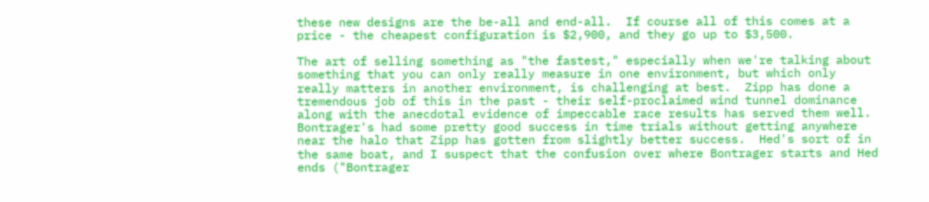these new designs are the be-all and end-all.  If course all of this comes at a price - the cheapest configuration is $2,900, and they go up to $3,500.

The art of selling something as "the fastest," especially when we're talking about something that you can only really measure in one environment, but which only really matters in another environment, is challenging at best.  Zipp has done a tremendous job of this in the past - their self-proclaimed wind tunnel dominance along with the anecdotal evidence of impeccable race results has served them well.  Bontrager's had some pretty good success in time trials without getting anywhere near the halo that Zipp has gotten from slightly better success.  Hed's sort of in the same boat, and I suspect that the confusion over where Bontrager starts and Hed ends ("Bontrager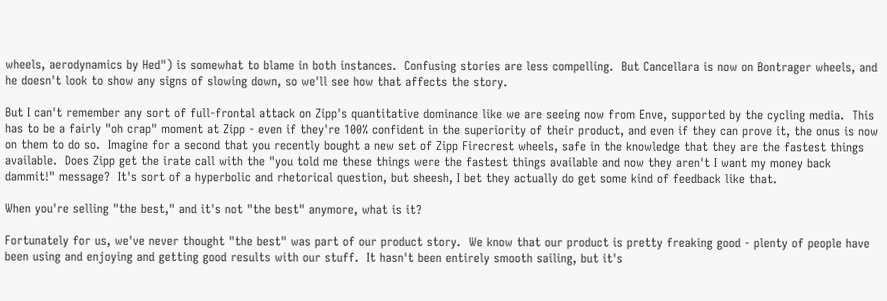wheels, aerodynamics by Hed") is somewhat to blame in both instances.  Confusing stories are less compelling.  But Cancellara is now on Bontrager wheels, and he doesn't look to show any signs of slowing down, so we'll see how that affects the story.

But I can't remember any sort of full-frontal attack on Zipp's quantitative dominance like we are seeing now from Enve, supported by the cycling media.  This has to be a fairly "oh crap" moment at Zipp - even if they're 100% confident in the superiority of their product, and even if they can prove it, the onus is now on them to do so.  Imagine for a second that you recently bought a new set of Zipp Firecrest wheels, safe in the knowledge that they are the fastest things available.  Does Zipp get the irate call with the "you told me these things were the fastest things available and now they aren't I want my money back dammit!" message?  It's sort of a hyperbolic and rhetorical question, but sheesh, I bet they actually do get some kind of feedback like that.

When you're selling "the best," and it's not "the best" anymore, what is it?

Fortunately for us, we've never thought "the best" was part of our product story.  We know that our product is pretty freaking good - plenty of people have been using and enjoying and getting good results with our stuff.  It hasn't been entirely smooth sailing, but it's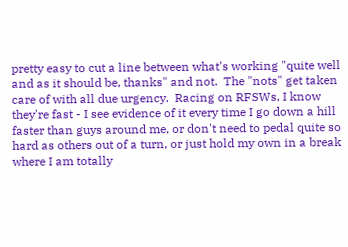pretty easy to cut a line between what's working "quite well and as it should be, thanks" and not.  The "nots" get taken care of with all due urgency.  Racing on RFSWs, I know they're fast - I see evidence of it every time I go down a hill faster than guys around me, or don't need to pedal quite so hard as others out of a turn, or just hold my own in a break where I am totally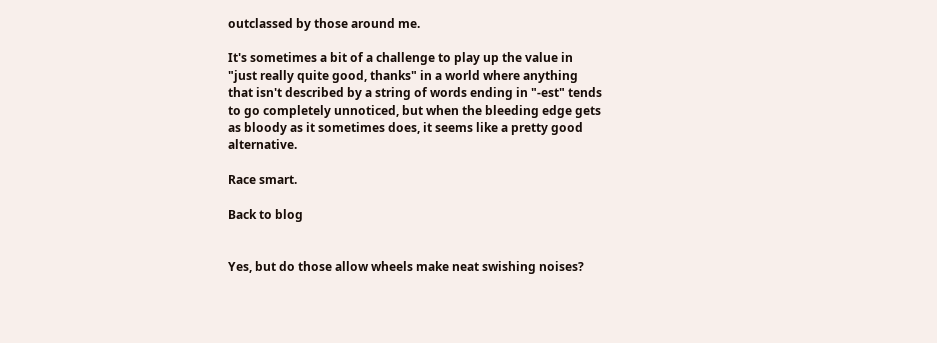outclassed by those around me.

It's sometimes a bit of a challenge to play up the value in "just really quite good, thanks" in a world where anything that isn't described by a string of words ending in "-est" tends to go completely unnoticed, but when the bleeding edge gets as bloody as it sometimes does, it seems like a pretty good alternative.

Race smart.

Back to blog


Yes, but do those allow wheels make neat swishing noises?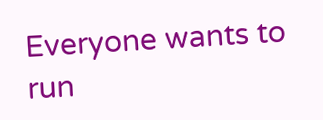Everyone wants to run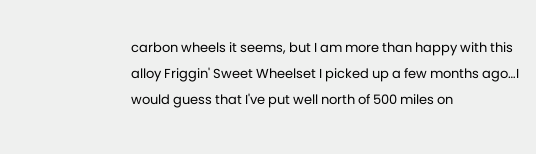carbon wheels it seems, but I am more than happy with this alloy Friggin' Sweet Wheelset I picked up a few months ago…I would guess that I've put well north of 500 miles on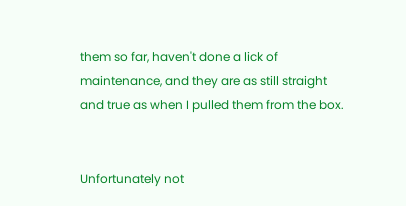them so far, haven't done a lick of maintenance, and they are as still straight and true as when I pulled them from the box.


Unfortunately not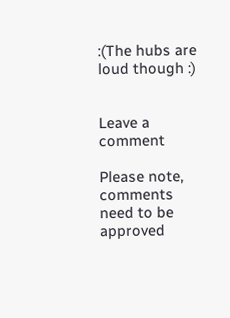:(The hubs are loud though :)


Leave a comment

Please note, comments need to be approved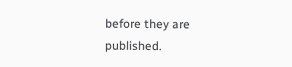before they are published.